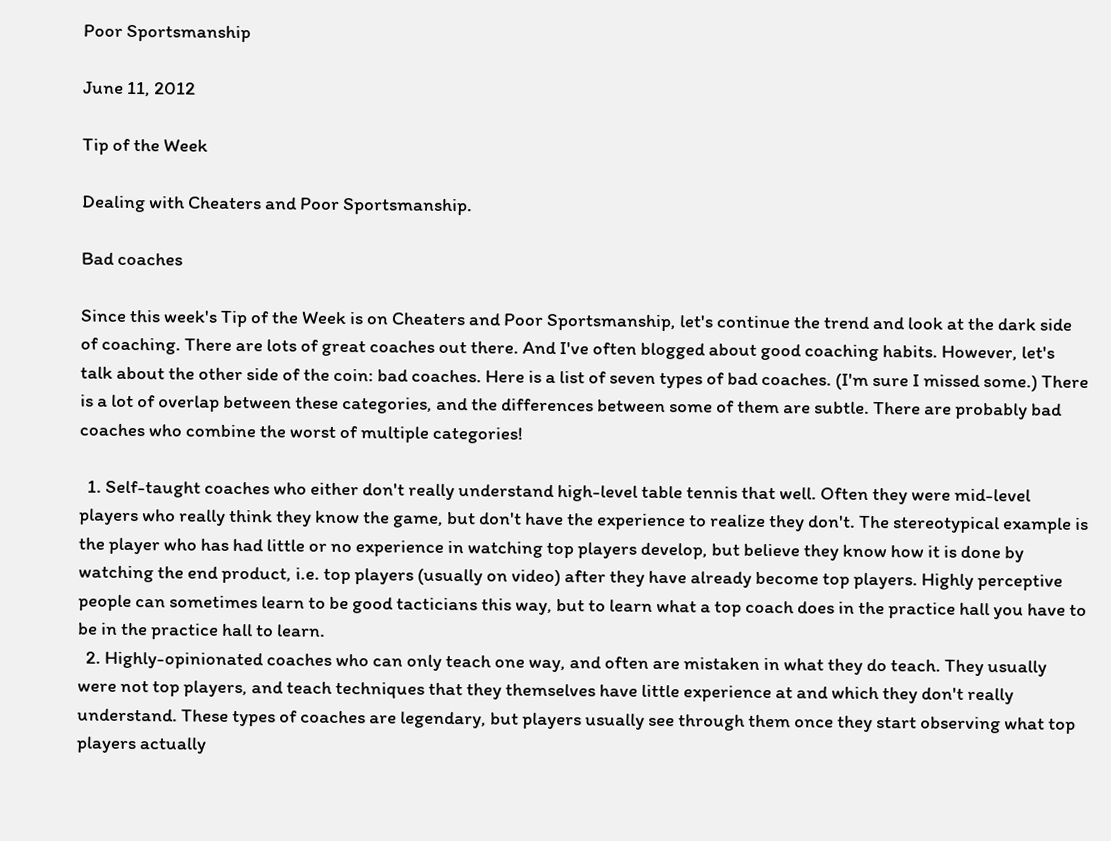Poor Sportsmanship

June 11, 2012

Tip of the Week

Dealing with Cheaters and Poor Sportsmanship.

Bad coaches

Since this week's Tip of the Week is on Cheaters and Poor Sportsmanship, let's continue the trend and look at the dark side of coaching. There are lots of great coaches out there. And I've often blogged about good coaching habits. However, let's talk about the other side of the coin: bad coaches. Here is a list of seven types of bad coaches. (I'm sure I missed some.) There is a lot of overlap between these categories, and the differences between some of them are subtle. There are probably bad coaches who combine the worst of multiple categories!

  1. Self-taught coaches who either don't really understand high-level table tennis that well. Often they were mid-level players who really think they know the game, but don't have the experience to realize they don't. The stereotypical example is the player who has had little or no experience in watching top players develop, but believe they know how it is done by watching the end product, i.e. top players (usually on video) after they have already become top players. Highly perceptive people can sometimes learn to be good tacticians this way, but to learn what a top coach does in the practice hall you have to be in the practice hall to learn.
  2. Highly-opinionated coaches who can only teach one way, and often are mistaken in what they do teach. They usually were not top players, and teach techniques that they themselves have little experience at and which they don't really understand. These types of coaches are legendary, but players usually see through them once they start observing what top players actually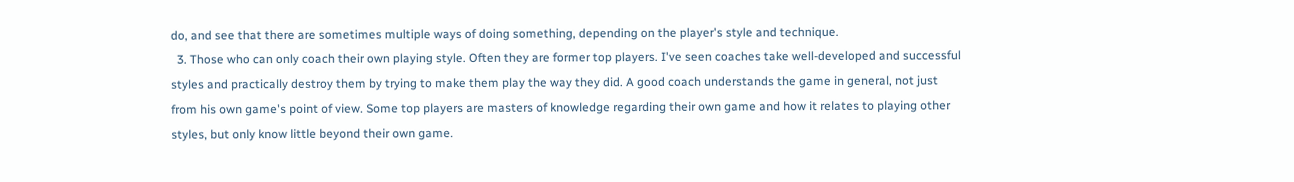do, and see that there are sometimes multiple ways of doing something, depending on the player's style and technique.
  3. Those who can only coach their own playing style. Often they are former top players. I've seen coaches take well-developed and successful styles and practically destroy them by trying to make them play the way they did. A good coach understands the game in general, not just from his own game's point of view. Some top players are masters of knowledge regarding their own game and how it relates to playing other styles, but only know little beyond their own game.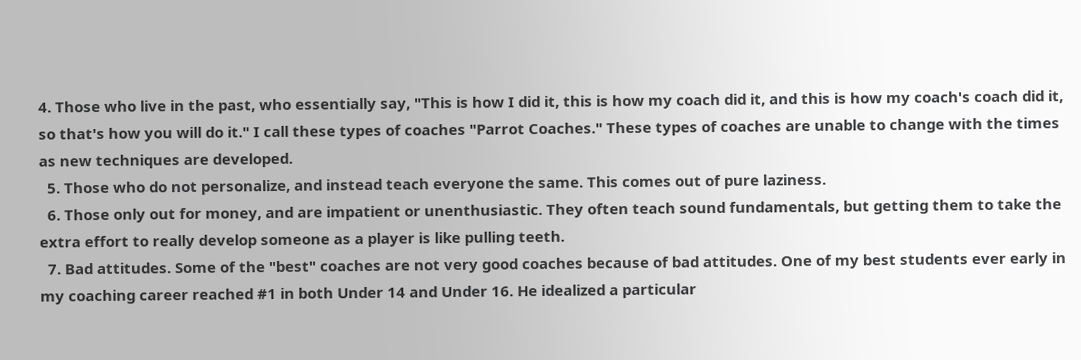4. Those who live in the past, who essentially say, "This is how I did it, this is how my coach did it, and this is how my coach's coach did it, so that's how you will do it." I call these types of coaches "Parrot Coaches." These types of coaches are unable to change with the times as new techniques are developed.
  5. Those who do not personalize, and instead teach everyone the same. This comes out of pure laziness.
  6. Those only out for money, and are impatient or unenthusiastic. They often teach sound fundamentals, but getting them to take the extra effort to really develop someone as a player is like pulling teeth.
  7. Bad attitudes. Some of the "best" coaches are not very good coaches because of bad attitudes. One of my best students ever early in my coaching career reached #1 in both Under 14 and Under 16. He idealized a particular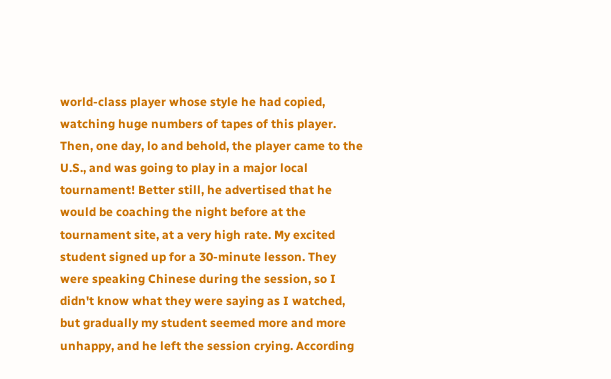world-class player whose style he had copied, watching huge numbers of tapes of this player. Then, one day, lo and behold, the player came to the U.S., and was going to play in a major local tournament! Better still, he advertised that he would be coaching the night before at the tournament site, at a very high rate. My excited student signed up for a 30-minute lesson. They were speaking Chinese during the session, so I didn't know what they were saying as I watched, but gradually my student seemed more and more unhappy, and he left the session crying. According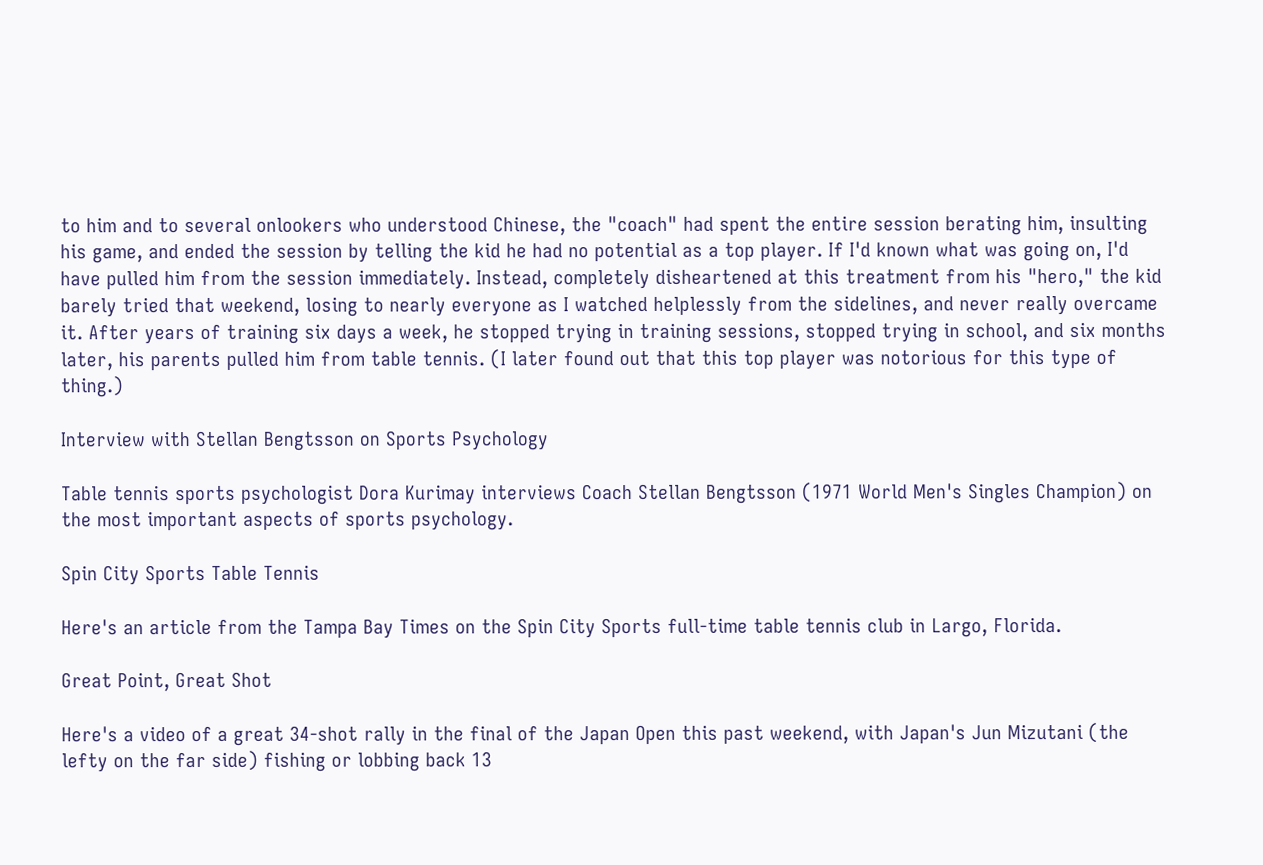to him and to several onlookers who understood Chinese, the "coach" had spent the entire session berating him, insulting his game, and ended the session by telling the kid he had no potential as a top player. If I'd known what was going on, I'd have pulled him from the session immediately. Instead, completely disheartened at this treatment from his "hero," the kid barely tried that weekend, losing to nearly everyone as I watched helplessly from the sidelines, and never really overcame it. After years of training six days a week, he stopped trying in training sessions, stopped trying in school, and six months later, his parents pulled him from table tennis. (I later found out that this top player was notorious for this type of thing.)

Interview with Stellan Bengtsson on Sports Psychology

Table tennis sports psychologist Dora Kurimay interviews Coach Stellan Bengtsson (1971 World Men's Singles Champion) on the most important aspects of sports psychology.

Spin City Sports Table Tennis

Here's an article from the Tampa Bay Times on the Spin City Sports full-time table tennis club in Largo, Florida.

Great Point, Great Shot

Here's a video of a great 34-shot rally in the final of the Japan Open this past weekend, with Japan's Jun Mizutani (the lefty on the far side) fishing or lobbing back 13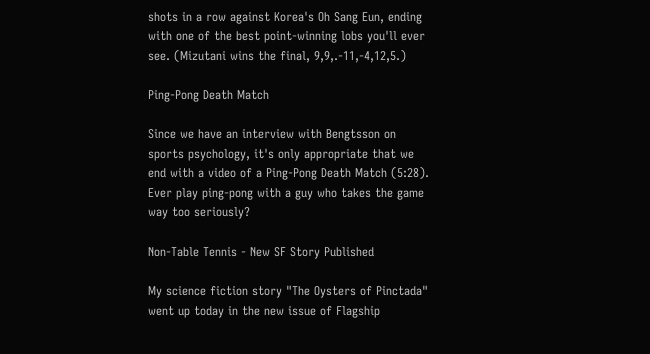shots in a row against Korea's Oh Sang Eun, ending with one of the best point-winning lobs you'll ever see. (Mizutani wins the final, 9,9,.-11,-4,12,5.)

Ping-Pong Death Match

Since we have an interview with Bengtsson on sports psychology, it's only appropriate that we end with a video of a Ping-Pong Death Match (5:28). Ever play ping-pong with a guy who takes the game way too seriously?

Non-Table Tennis - New SF Story Published

My science fiction story "The Oysters of Pinctada" went up today in the new issue of Flagship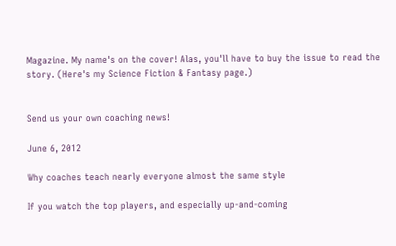Magazine. My name's on the cover! Alas, you'll have to buy the issue to read the story. (Here's my Science Fiction & Fantasy page.)


Send us your own coaching news!

June 6, 2012

Why coaches teach nearly everyone almost the same style

If you watch the top players, and especially up-and-coming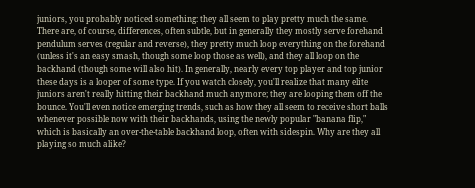juniors, you probably noticed something: they all seem to play pretty much the same. There are, of course, differences, often subtle, but in generally they mostly serve forehand pendulum serves (regular and reverse), they pretty much loop everything on the forehand (unless it's an easy smash, though some loop those as well), and they all loop on the backhand (though some will also hit). In generally, nearly every top player and top junior these days is a looper of some type. If you watch closely, you'll realize that many elite juniors aren't really hitting their backhand much anymore; they are looping them off the bounce. You'll even notice emerging trends, such as how they all seem to receive short balls whenever possible now with their backhands, using the newly popular "banana flip," which is basically an over-the-table backhand loop, often with sidespin. Why are they all playing so much alike?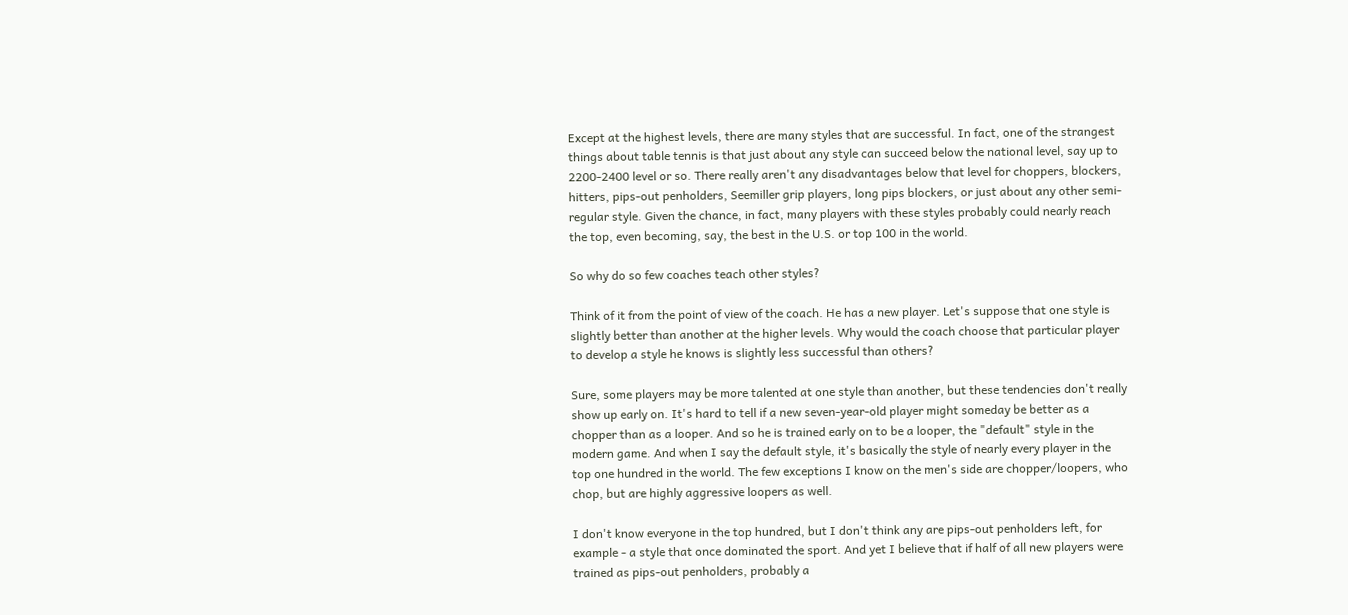Except at the highest levels, there are many styles that are successful. In fact, one of the strangest things about table tennis is that just about any style can succeed below the national level, say up to 2200-2400 level or so. There really aren't any disadvantages below that level for choppers, blockers, hitters, pips-out penholders, Seemiller grip players, long pips blockers, or just about any other semi-regular style. Given the chance, in fact, many players with these styles probably could nearly reach the top, even becoming, say, the best in the U.S. or top 100 in the world.

So why do so few coaches teach other styles?

Think of it from the point of view of the coach. He has a new player. Let's suppose that one style is slightly better than another at the higher levels. Why would the coach choose that particular player to develop a style he knows is slightly less successful than others?

Sure, some players may be more talented at one style than another, but these tendencies don't really show up early on. It's hard to tell if a new seven-year-old player might someday be better as a chopper than as a looper. And so he is trained early on to be a looper, the "default" style in the modern game. And when I say the default style, it's basically the style of nearly every player in the top one hundred in the world. The few exceptions I know on the men's side are chopper/loopers, who chop, but are highly aggressive loopers as well.

I don't know everyone in the top hundred, but I don't think any are pips-out penholders left, for example - a style that once dominated the sport. And yet I believe that if half of all new players were trained as pips-out penholders, probably a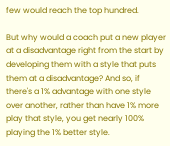few would reach the top hundred.

But why would a coach put a new player at a disadvantage right from the start by developing them with a style that puts them at a disadvantage? And so, if there's a 1% advantage with one style over another, rather than have 1% more play that style, you get nearly 100% playing the 1% better style.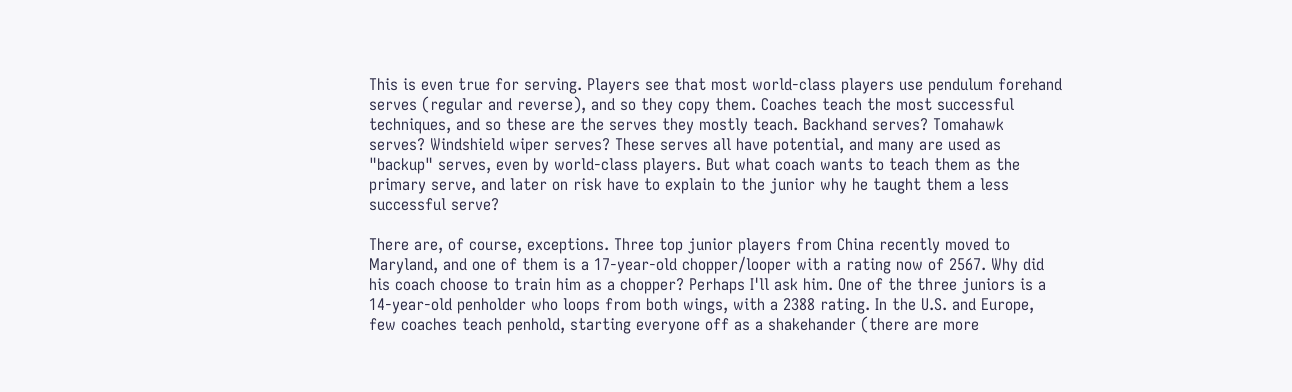This is even true for serving. Players see that most world-class players use pendulum forehand serves (regular and reverse), and so they copy them. Coaches teach the most successful techniques, and so these are the serves they mostly teach. Backhand serves? Tomahawk serves? Windshield wiper serves? These serves all have potential, and many are used as "backup" serves, even by world-class players. But what coach wants to teach them as the primary serve, and later on risk have to explain to the junior why he taught them a less successful serve?

There are, of course, exceptions. Three top junior players from China recently moved to Maryland, and one of them is a 17-year-old chopper/looper with a rating now of 2567. Why did his coach choose to train him as a chopper? Perhaps I'll ask him. One of the three juniors is a 14-year-old penholder who loops from both wings, with a 2388 rating. In the U.S. and Europe, few coaches teach penhold, starting everyone off as a shakehander (there are more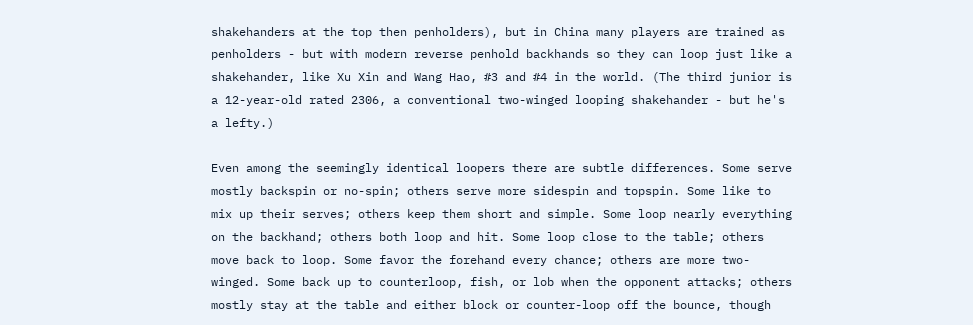shakehanders at the top then penholders), but in China many players are trained as penholders - but with modern reverse penhold backhands so they can loop just like a shakehander, like Xu Xin and Wang Hao, #3 and #4 in the world. (The third junior is a 12-year-old rated 2306, a conventional two-winged looping shakehander - but he's a lefty.)

Even among the seemingly identical loopers there are subtle differences. Some serve mostly backspin or no-spin; others serve more sidespin and topspin. Some like to mix up their serves; others keep them short and simple. Some loop nearly everything on the backhand; others both loop and hit. Some loop close to the table; others move back to loop. Some favor the forehand every chance; others are more two-winged. Some back up to counterloop, fish, or lob when the opponent attacks; others mostly stay at the table and either block or counter-loop off the bounce, though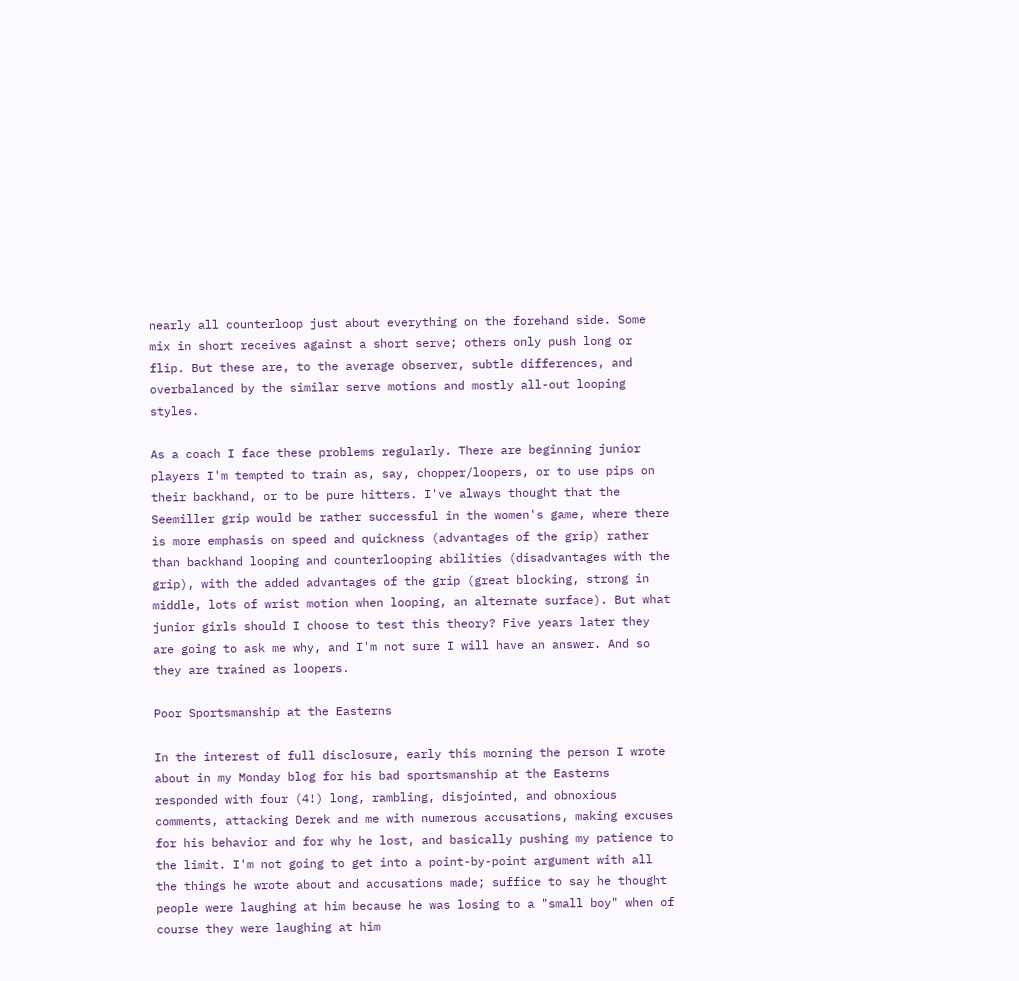nearly all counterloop just about everything on the forehand side. Some mix in short receives against a short serve; others only push long or flip. But these are, to the average observer, subtle differences, and overbalanced by the similar serve motions and mostly all-out looping styles.

As a coach I face these problems regularly. There are beginning junior players I'm tempted to train as, say, chopper/loopers, or to use pips on their backhand, or to be pure hitters. I've always thought that the Seemiller grip would be rather successful in the women's game, where there is more emphasis on speed and quickness (advantages of the grip) rather than backhand looping and counterlooping abilities (disadvantages with the grip), with the added advantages of the grip (great blocking, strong in middle, lots of wrist motion when looping, an alternate surface). But what junior girls should I choose to test this theory? Five years later they are going to ask me why, and I'm not sure I will have an answer. And so they are trained as loopers.

Poor Sportsmanship at the Easterns

In the interest of full disclosure, early this morning the person I wrote about in my Monday blog for his bad sportsmanship at the Easterns responded with four (4!) long, rambling, disjointed, and obnoxious comments, attacking Derek and me with numerous accusations, making excuses for his behavior and for why he lost, and basically pushing my patience to the limit. I'm not going to get into a point-by-point argument with all the things he wrote about and accusations made; suffice to say he thought people were laughing at him because he was losing to a "small boy" when of course they were laughing at him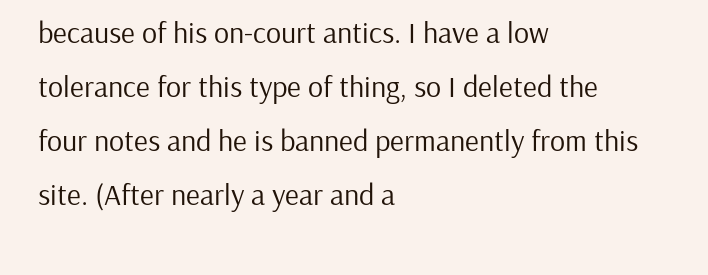because of his on-court antics. I have a low tolerance for this type of thing, so I deleted the four notes and he is banned permanently from this site. (After nearly a year and a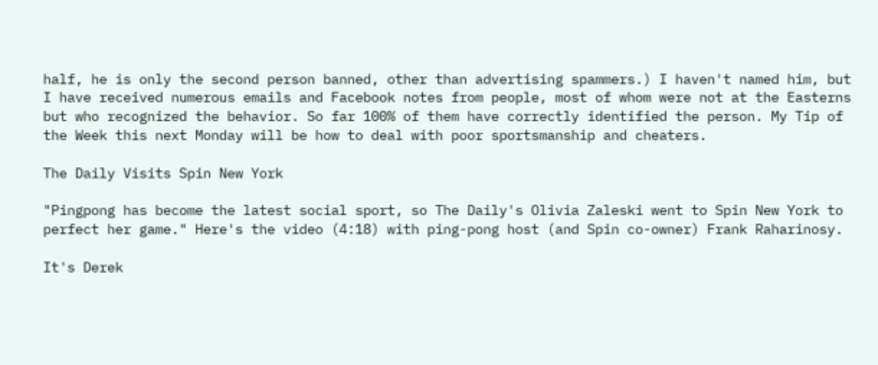half, he is only the second person banned, other than advertising spammers.) I haven't named him, but I have received numerous emails and Facebook notes from people, most of whom were not at the Easterns but who recognized the behavior. So far 100% of them have correctly identified the person. My Tip of the Week this next Monday will be how to deal with poor sportsmanship and cheaters.

The Daily Visits Spin New York

"Pingpong has become the latest social sport, so The Daily's Olivia Zaleski went to Spin New York to perfect her game." Here's the video (4:18) with ping-pong host (and Spin co-owner) Frank Raharinosy.

It's Derek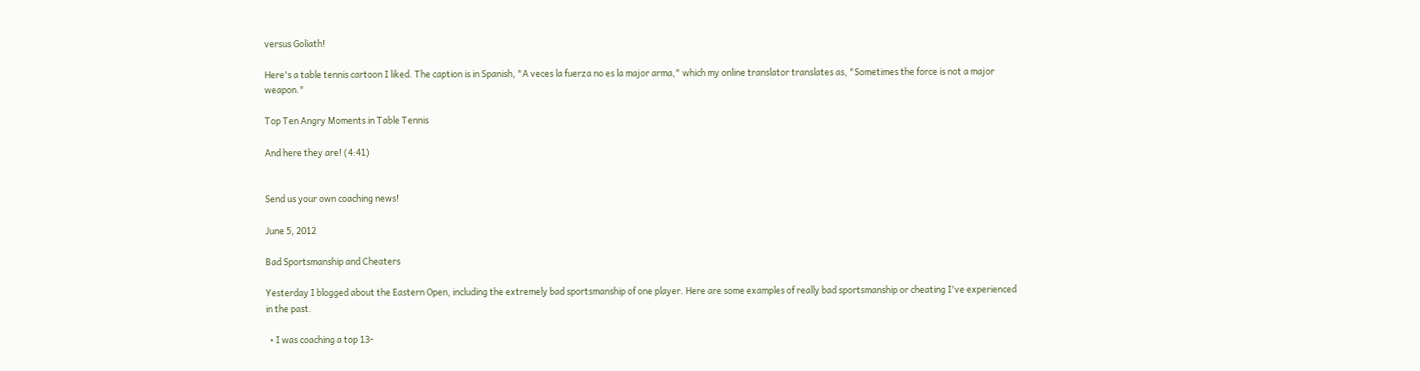versus Goliath!

Here's a table tennis cartoon I liked. The caption is in Spanish, "A veces la fuerza no es la major arma," which my online translator translates as, "Sometimes the force is not a major weapon."

Top Ten Angry Moments in Table Tennis

And here they are! (4:41)


Send us your own coaching news!

June 5, 2012

Bad Sportsmanship and Cheaters

Yesterday I blogged about the Eastern Open, including the extremely bad sportsmanship of one player. Here are some examples of really bad sportsmanship or cheating I've experienced in the past.

  • I was coaching a top 13-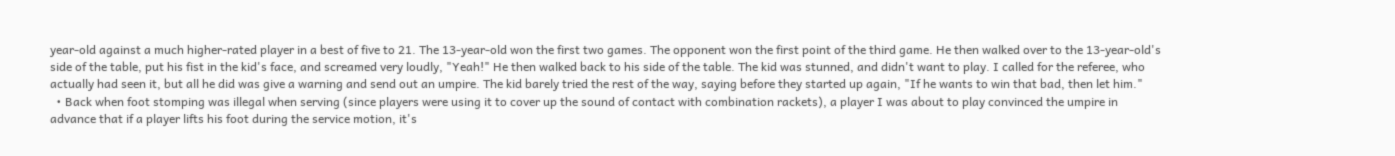year-old against a much higher-rated player in a best of five to 21. The 13-year-old won the first two games. The opponent won the first point of the third game. He then walked over to the 13-year-old's side of the table, put his fist in the kid's face, and screamed very loudly, "Yeah!" He then walked back to his side of the table. The kid was stunned, and didn't want to play. I called for the referee, who actually had seen it, but all he did was give a warning and send out an umpire. The kid barely tried the rest of the way, saying before they started up again, "If he wants to win that bad, then let him."
  • Back when foot stomping was illegal when serving (since players were using it to cover up the sound of contact with combination rackets), a player I was about to play convinced the umpire in advance that if a player lifts his foot during the service motion, it's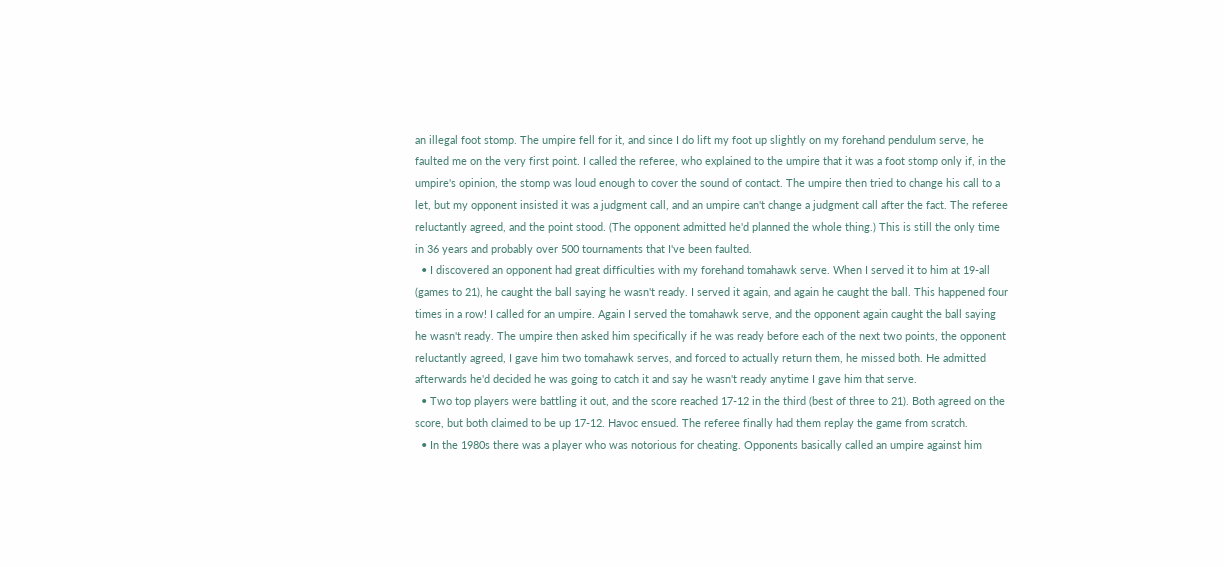an illegal foot stomp. The umpire fell for it, and since I do lift my foot up slightly on my forehand pendulum serve, he faulted me on the very first point. I called the referee, who explained to the umpire that it was a foot stomp only if, in the umpire's opinion, the stomp was loud enough to cover the sound of contact. The umpire then tried to change his call to a let, but my opponent insisted it was a judgment call, and an umpire can't change a judgment call after the fact. The referee reluctantly agreed, and the point stood. (The opponent admitted he'd planned the whole thing.) This is still the only time in 36 years and probably over 500 tournaments that I've been faulted.
  • I discovered an opponent had great difficulties with my forehand tomahawk serve. When I served it to him at 19-all (games to 21), he caught the ball saying he wasn't ready. I served it again, and again he caught the ball. This happened four times in a row! I called for an umpire. Again I served the tomahawk serve, and the opponent again caught the ball saying he wasn't ready. The umpire then asked him specifically if he was ready before each of the next two points, the opponent reluctantly agreed, I gave him two tomahawk serves, and forced to actually return them, he missed both. He admitted afterwards he'd decided he was going to catch it and say he wasn't ready anytime I gave him that serve.
  • Two top players were battling it out, and the score reached 17-12 in the third (best of three to 21). Both agreed on the score, but both claimed to be up 17-12. Havoc ensued. The referee finally had them replay the game from scratch.
  • In the 1980s there was a player who was notorious for cheating. Opponents basically called an umpire against him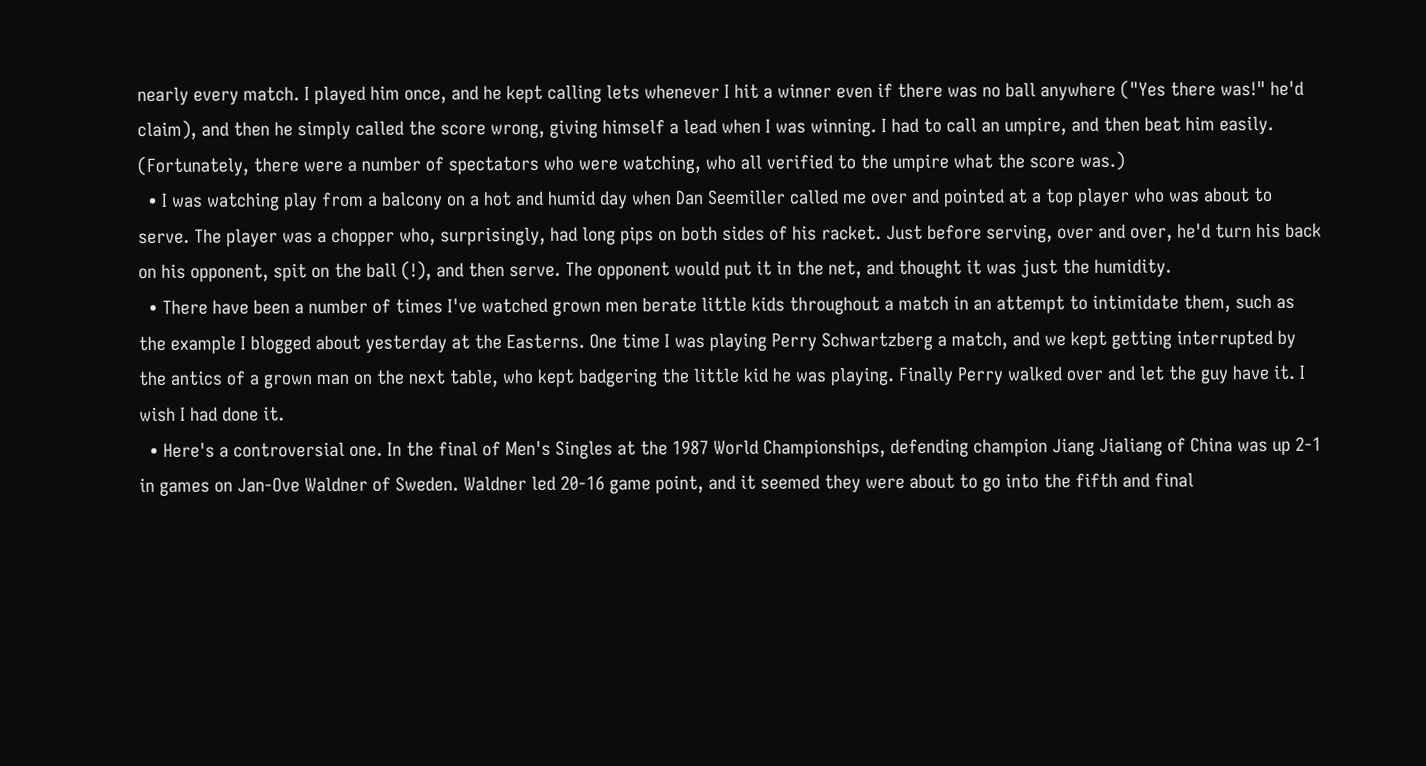nearly every match. I played him once, and he kept calling lets whenever I hit a winner even if there was no ball anywhere ("Yes there was!" he'd claim), and then he simply called the score wrong, giving himself a lead when I was winning. I had to call an umpire, and then beat him easily. (Fortunately, there were a number of spectators who were watching, who all verified to the umpire what the score was.)
  • I was watching play from a balcony on a hot and humid day when Dan Seemiller called me over and pointed at a top player who was about to serve. The player was a chopper who, surprisingly, had long pips on both sides of his racket. Just before serving, over and over, he'd turn his back on his opponent, spit on the ball (!), and then serve. The opponent would put it in the net, and thought it was just the humidity.
  • There have been a number of times I've watched grown men berate little kids throughout a match in an attempt to intimidate them, such as the example I blogged about yesterday at the Easterns. One time I was playing Perry Schwartzberg a match, and we kept getting interrupted by the antics of a grown man on the next table, who kept badgering the little kid he was playing. Finally Perry walked over and let the guy have it. I wish I had done it.
  • Here's a controversial one. In the final of Men's Singles at the 1987 World Championships, defending champion Jiang Jialiang of China was up 2-1 in games on Jan-Ove Waldner of Sweden. Waldner led 20-16 game point, and it seemed they were about to go into the fifth and final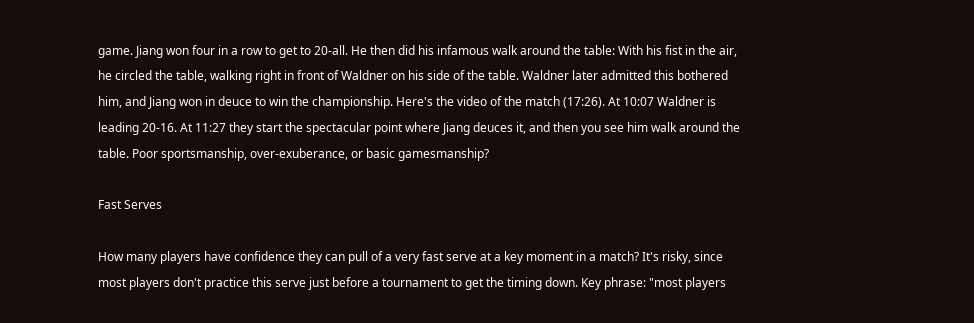game. Jiang won four in a row to get to 20-all. He then did his infamous walk around the table: With his fist in the air, he circled the table, walking right in front of Waldner on his side of the table. Waldner later admitted this bothered him, and Jiang won in deuce to win the championship. Here's the video of the match (17:26). At 10:07 Waldner is leading 20-16. At 11:27 they start the spectacular point where Jiang deuces it, and then you see him walk around the table. Poor sportsmanship, over-exuberance, or basic gamesmanship?

Fast Serves

How many players have confidence they can pull of a very fast serve at a key moment in a match? It's risky, since most players don't practice this serve just before a tournament to get the timing down. Key phrase: "most players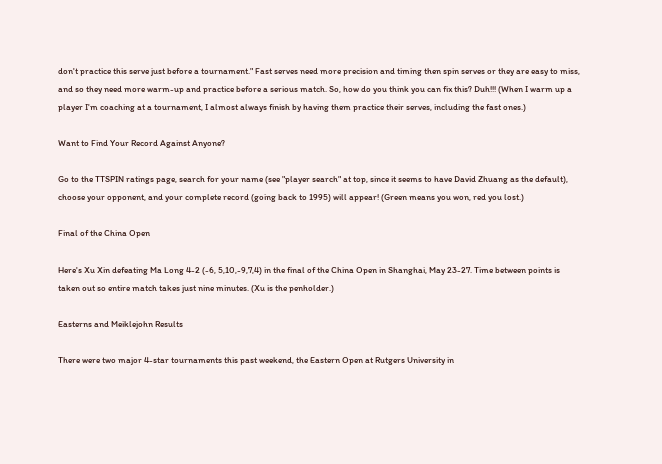don't practice this serve just before a tournament." Fast serves need more precision and timing then spin serves or they are easy to miss, and so they need more warm-up and practice before a serious match. So, how do you think you can fix this? Duh!!! (When I warm up a player I'm coaching at a tournament, I almost always finish by having them practice their serves, including the fast ones.)

Want to Find Your Record Against Anyone?

Go to the TTSPIN ratings page, search for your name (see "player search" at top, since it seems to have David Zhuang as the default), choose your opponent, and your complete record (going back to 1995) will appear! (Green means you won, red you lost.)

Final of the China Open

Here's Xu Xin defeating Ma Long 4-2 (-6, 5,10,-9,7,4) in the final of the China Open in Shanghai, May 23-27. Time between points is taken out so entire match takes just nine minutes. (Xu is the penholder.)

Easterns and Meiklejohn Results

There were two major 4-star tournaments this past weekend, the Eastern Open at Rutgers University in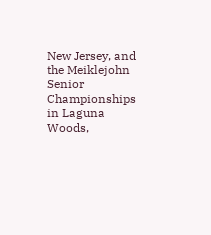New Jersey, and the Meiklejohn Senior Championships in Laguna Woods,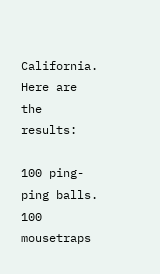California. Here are the results:

100 ping-ping balls. 100 mousetraps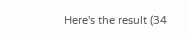Here's the result (34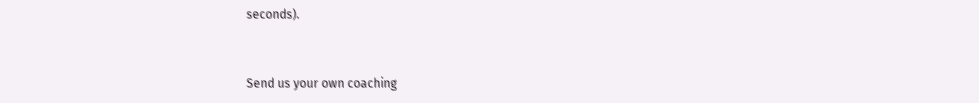seconds).


Send us your own coaching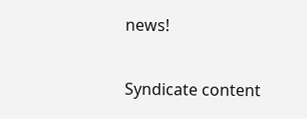news!

Syndicate content